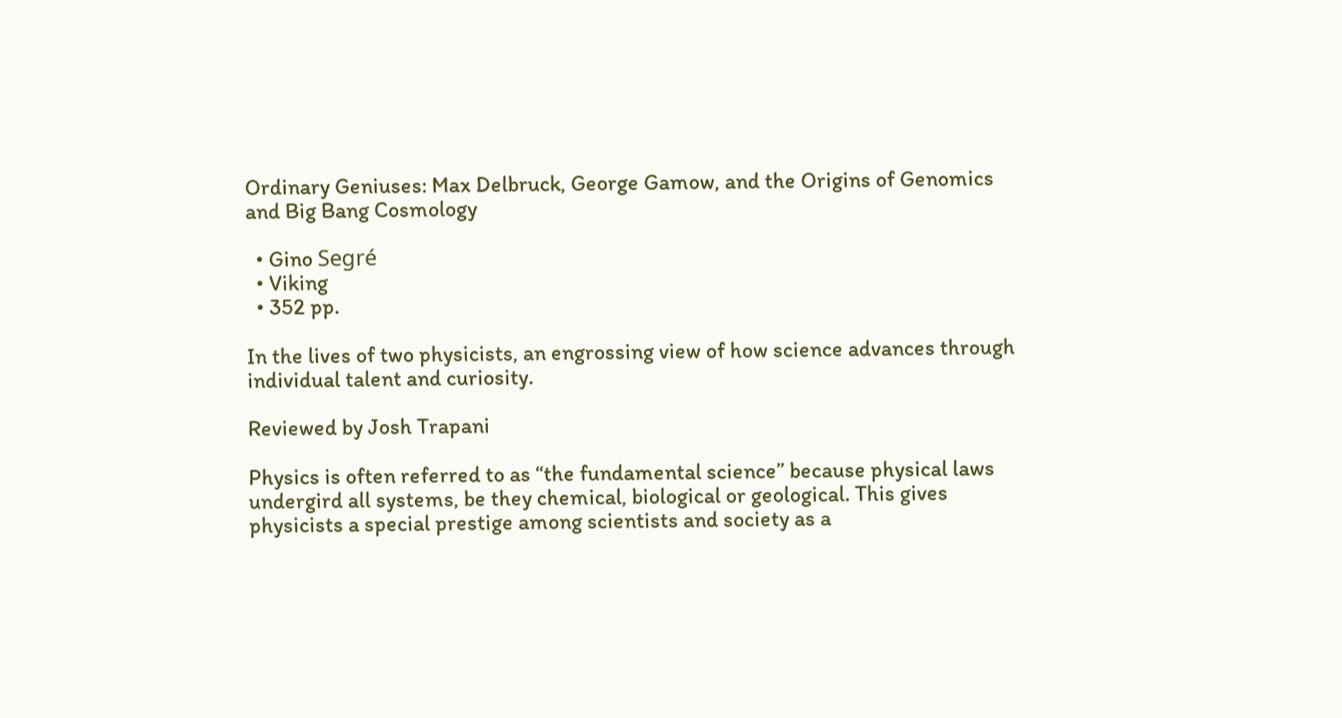Ordinary Geniuses: Max Delbruck, George Gamow, and the Origins of Genomics and Big Bang Cosmology

  • Gino Segré
  • Viking
  • 352 pp.

In the lives of two physicists, an engrossing view of how science advances through individual talent and curiosity.

Reviewed by Josh Trapani

Physics is often referred to as “the fundamental science” because physical laws undergird all systems, be they chemical, biological or geological. This gives physicists a special prestige among scientists and society as a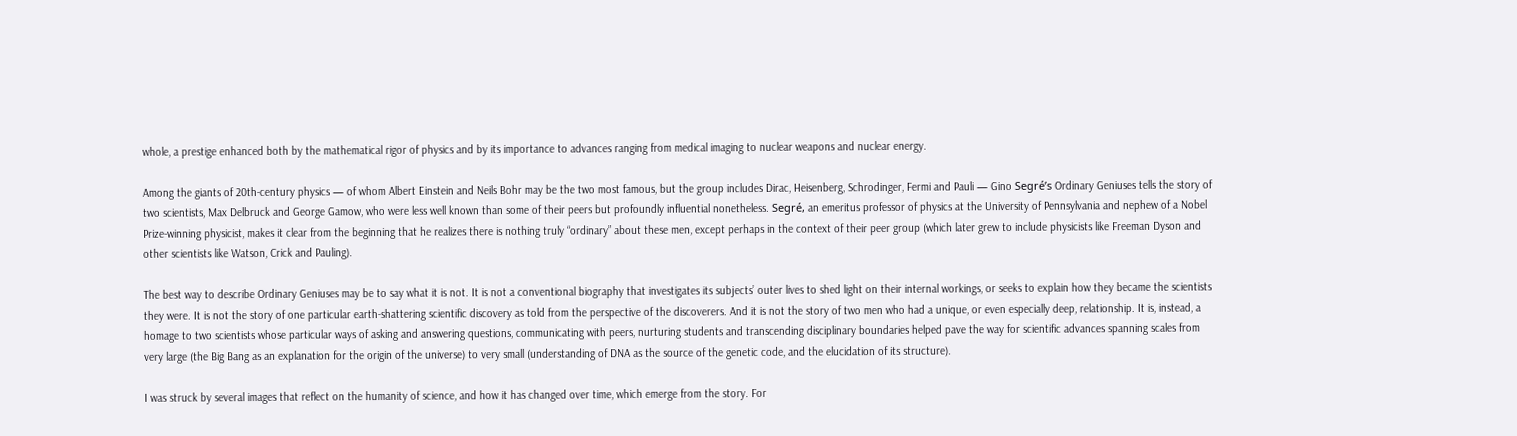whole, a prestige enhanced both by the mathematical rigor of physics and by its importance to advances ranging from medical imaging to nuclear weapons and nuclear energy.

Among the giants of 20th-century physics — of whom Albert Einstein and Neils Bohr may be the two most famous, but the group includes Dirac, Heisenberg, Schrodinger, Fermi and Pauli — Gino Segré’s Ordinary Geniuses tells the story of two scientists, Max Delbruck and George Gamow, who were less well known than some of their peers but profoundly influential nonetheless. Segré, an emeritus professor of physics at the University of Pennsylvania and nephew of a Nobel Prize-winning physicist, makes it clear from the beginning that he realizes there is nothing truly “ordinary” about these men, except perhaps in the context of their peer group (which later grew to include physicists like Freeman Dyson and other scientists like Watson, Crick and Pauling).

The best way to describe Ordinary Geniuses may be to say what it is not. It is not a conventional biography that investigates its subjects’ outer lives to shed light on their internal workings, or seeks to explain how they became the scientists they were. It is not the story of one particular earth-shattering scientific discovery as told from the perspective of the discoverers. And it is not the story of two men who had a unique, or even especially deep, relationship. It is, instead, a homage to two scientists whose particular ways of asking and answering questions, communicating with peers, nurturing students and transcending disciplinary boundaries helped pave the way for scientific advances spanning scales from very large (the Big Bang as an explanation for the origin of the universe) to very small (understanding of DNA as the source of the genetic code, and the elucidation of its structure).

I was struck by several images that reflect on the humanity of science, and how it has changed over time, which emerge from the story. For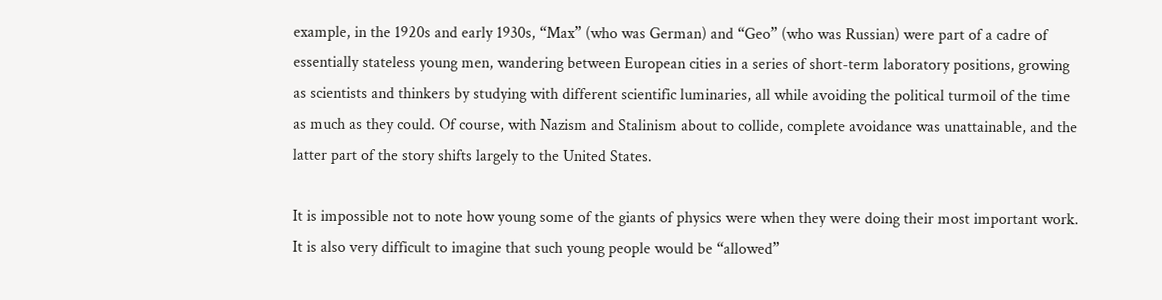example, in the 1920s and early 1930s, “Max” (who was German) and “Geo” (who was Russian) were part of a cadre of essentially stateless young men, wandering between European cities in a series of short-term laboratory positions, growing as scientists and thinkers by studying with different scientific luminaries, all while avoiding the political turmoil of the time as much as they could. Of course, with Nazism and Stalinism about to collide, complete avoidance was unattainable, and the latter part of the story shifts largely to the United States.

It is impossible not to note how young some of the giants of physics were when they were doing their most important work. It is also very difficult to imagine that such young people would be “allowed”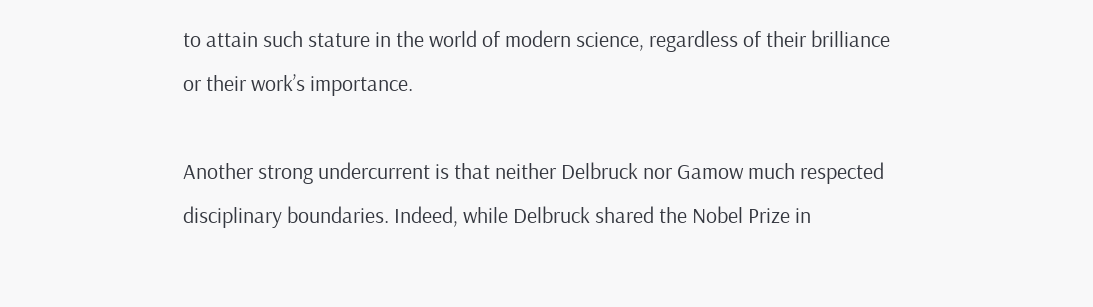to attain such stature in the world of modern science, regardless of their brilliance or their work’s importance.

Another strong undercurrent is that neither Delbruck nor Gamow much respected disciplinary boundaries. Indeed, while Delbruck shared the Nobel Prize in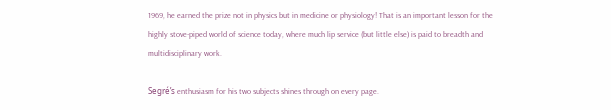1969, he earned the prize not in physics but in medicine or physiology! That is an important lesson for the highly stove-piped world of science today, where much lip service (but little else) is paid to breadth and multidisciplinary work.

Segré’s enthusiasm for his two subjects shines through on every page.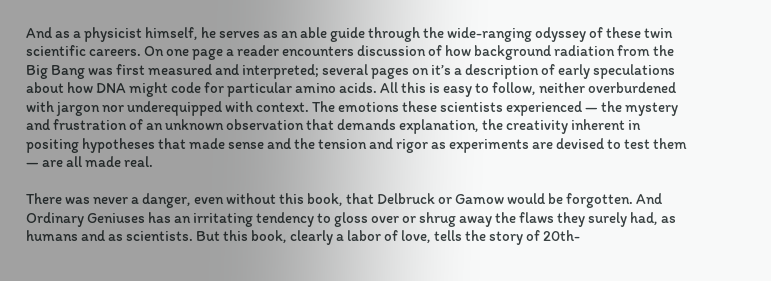And as a physicist himself, he serves as an able guide through the wide-ranging odyssey of these twin scientific careers. On one page a reader encounters discussion of how background radiation from the Big Bang was first measured and interpreted; several pages on it’s a description of early speculations about how DNA might code for particular amino acids. All this is easy to follow, neither overburdened with jargon nor underequipped with context. The emotions these scientists experienced — the mystery and frustration of an unknown observation that demands explanation, the creativity inherent in positing hypotheses that made sense and the tension and rigor as experiments are devised to test them — are all made real.

There was never a danger, even without this book, that Delbruck or Gamow would be forgotten. And Ordinary Geniuses has an irritating tendency to gloss over or shrug away the flaws they surely had, as humans and as scientists. But this book, clearly a labor of love, tells the story of 20th-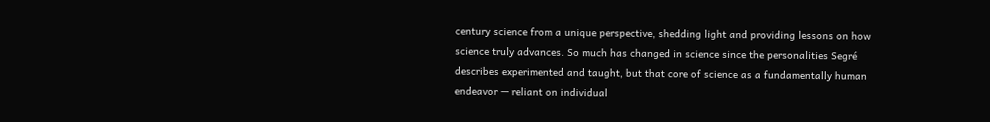century science from a unique perspective, shedding light and providing lessons on how science truly advances. So much has changed in science since the personalities Segré describes experimented and taught, but that core of science as a fundamentally human endeavor — reliant on individual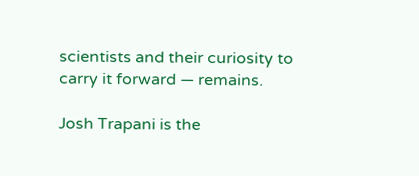scientists and their curiosity to carry it forward — remains.

Josh Trapani is the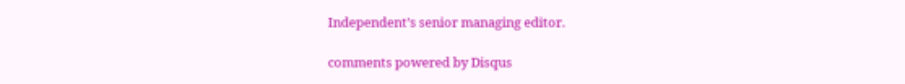Independent’s senior managing editor.

comments powered by Disqus